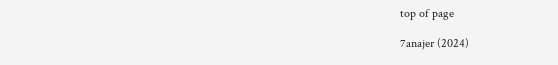top of page

7anajer (2024)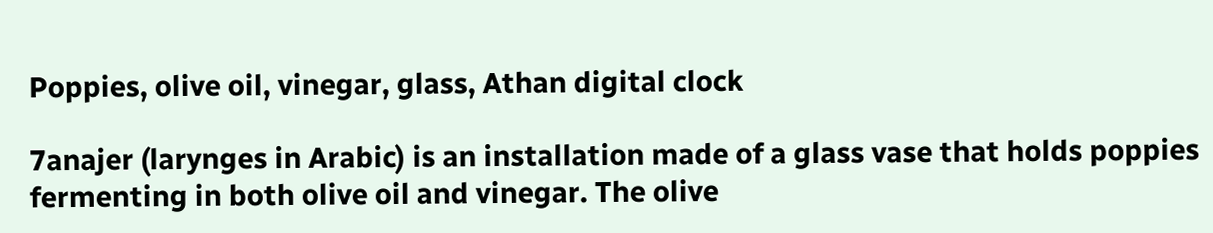Poppies, olive oil, vinegar, glass, Athan digital clock

7anajer (larynges in Arabic) is an installation made of a glass vase that holds poppies fermenting in both olive oil and vinegar. The olive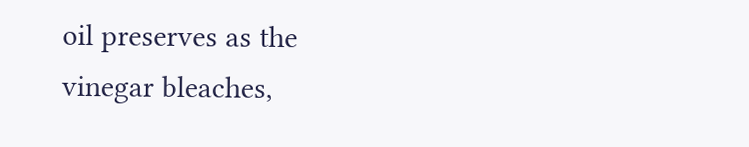oil preserves as the vinegar bleaches,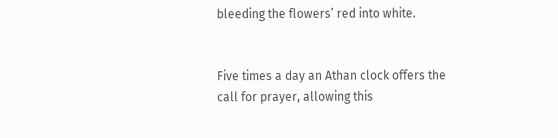bleeding the flowers’ red into white.


Five times a day an Athan clock offers the call for prayer, allowing this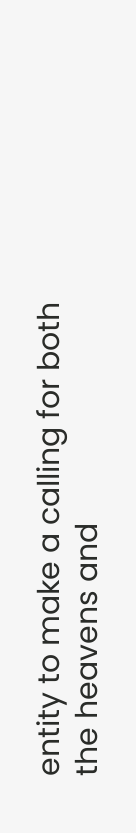entity to make a calling for both the heavens and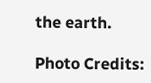the earth.

Photo Credits: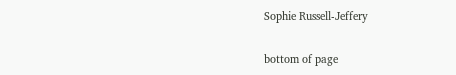Sophie Russell-Jeffery

bottom of page